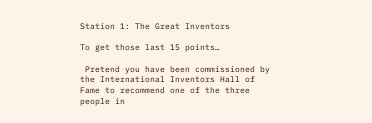Station 1: The Great Inventors

To get those last 15 points…

 Pretend you have been commissioned by the International Inventors Hall of Fame to recommend one of the three people in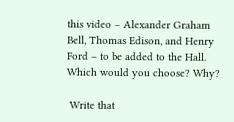this video – Alexander Graham Bell, Thomas Edison, and Henry Ford – to be added to the Hall. Which would you choose? Why?

 Write that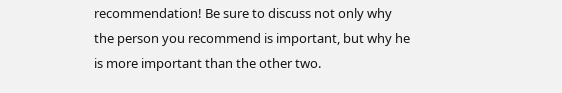recommendation! Be sure to discuss not only why the person you recommend is important, but why he is more important than the other two.